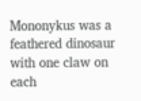Mononykus was a feathered dinosaur with one claw on each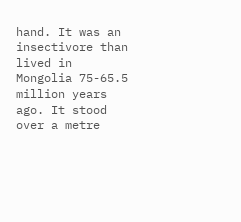hand. It was an insectivore than lived in Mongolia 75-65.5 million years ago. It stood over a metre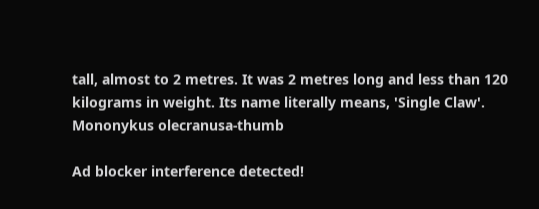tall, almost to 2 metres. It was 2 metres long and less than 120 kilograms in weight. Its name literally means, 'Single Claw'.
Mononykus olecranusa-thumb

Ad blocker interference detected!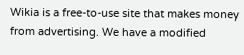Wikia is a free-to-use site that makes money from advertising. We have a modified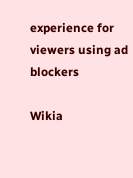experience for viewers using ad blockers

Wikia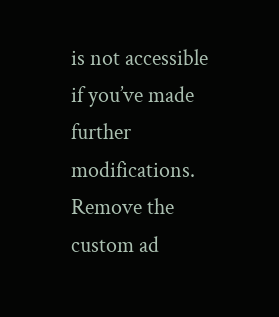is not accessible if you’ve made further modifications. Remove the custom ad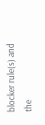blocker rule(s) and the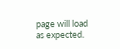page will load as expected.